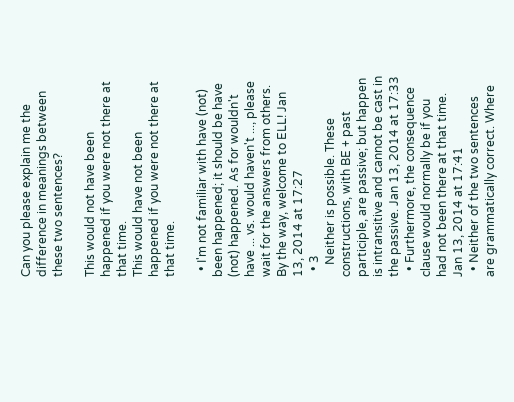Can you please explain me the difference in meanings between these two sentences?

This would not have been happened if you were not there at that time.
This would have not been happened if you were not there at that time.

  • I'm not familiar with have (not) been happened; it should be have (not) happened. As for wouldn't have ... vs. would haven't ..., please wait for the answers from others. By the way, welcome to ELL! Jan 13, 2014 at 17:27
  • 3
    Neither is possible. These constructions, with BE + past participle, are passive; but happen is intransitive and cannot be cast in the passive. Jan 13, 2014 at 17:33
  • Furthermore, the consequence clause would normally be if you had not been there at that time. Jan 13, 2014 at 17:41
  • Neither of the two sentences are grammatically correct. Where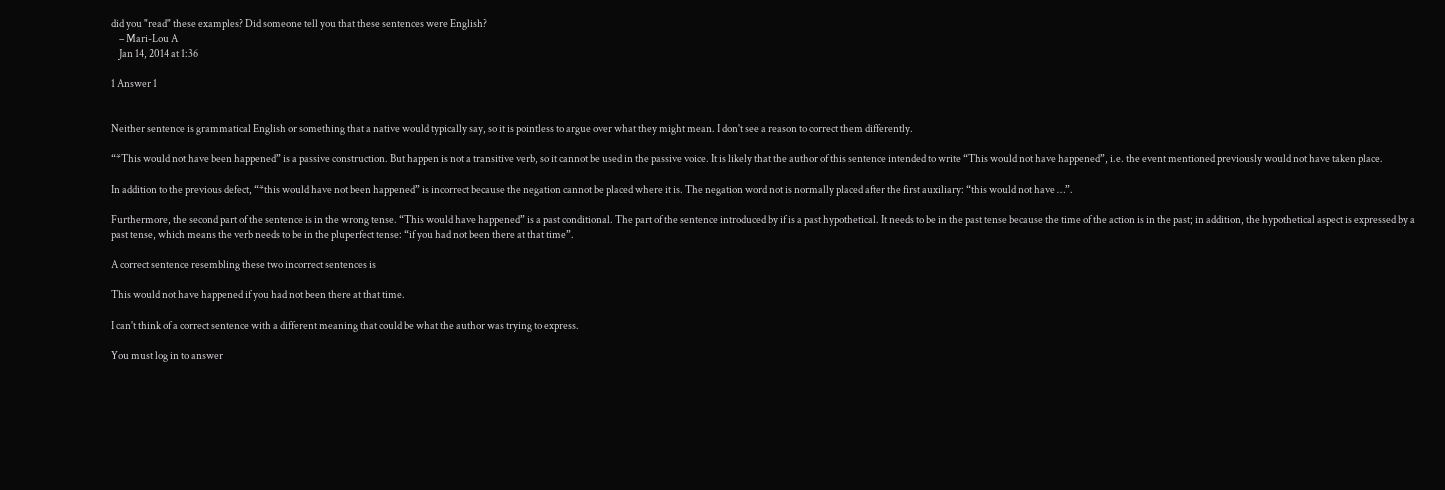did you "read" these examples? Did someone tell you that these sentences were English?
    – Mari-Lou A
    Jan 14, 2014 at 1:36

1 Answer 1


Neither sentence is grammatical English or something that a native would typically say, so it is pointless to argue over what they might mean. I don't see a reason to correct them differently.

“*This would not have been happened” is a passive construction. But happen is not a transitive verb, so it cannot be used in the passive voice. It is likely that the author of this sentence intended to write “This would not have happened”, i.e. the event mentioned previously would not have taken place.

In addition to the previous defect, “*this would have not been happened” is incorrect because the negation cannot be placed where it is. The negation word not is normally placed after the first auxiliary: “this would not have …”.

Furthermore, the second part of the sentence is in the wrong tense. “This would have happened” is a past conditional. The part of the sentence introduced by if is a past hypothetical. It needs to be in the past tense because the time of the action is in the past; in addition, the hypothetical aspect is expressed by a past tense, which means the verb needs to be in the pluperfect tense: “if you had not been there at that time”.

A correct sentence resembling these two incorrect sentences is

This would not have happened if you had not been there at that time.

I can't think of a correct sentence with a different meaning that could be what the author was trying to express.

You must log in to answer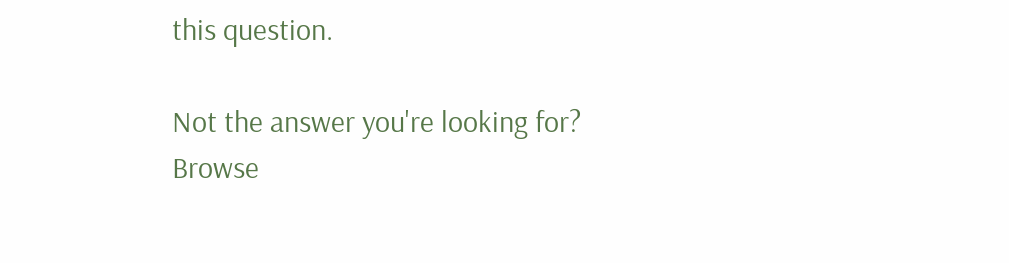this question.

Not the answer you're looking for? Browse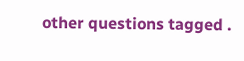other questions tagged .